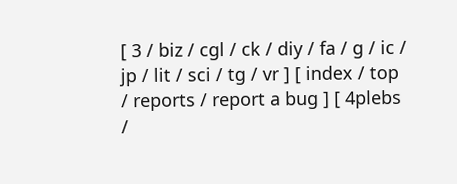[ 3 / biz / cgl / ck / diy / fa / g / ic / jp / lit / sci / tg / vr ] [ index / top / reports / report a bug ] [ 4plebs /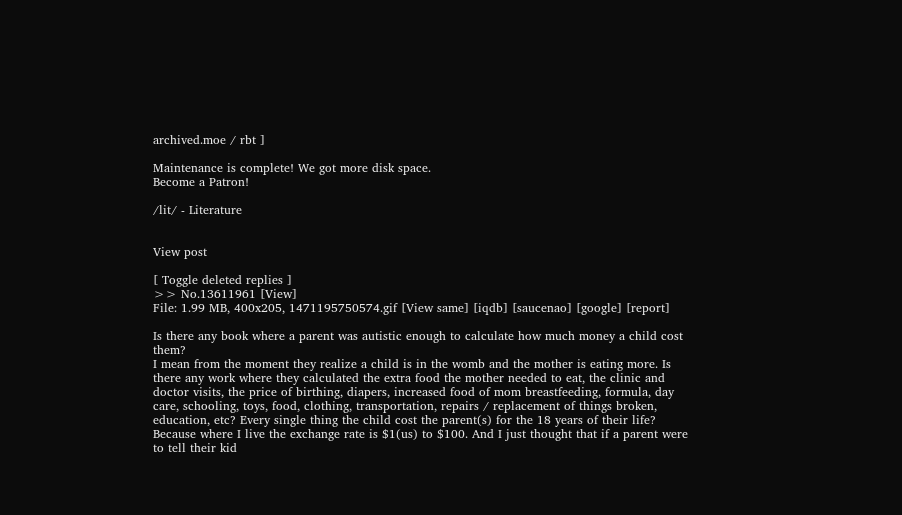archived.moe / rbt ]

Maintenance is complete! We got more disk space.
Become a Patron!

/lit/ - Literature


View post

[ Toggle deleted replies ]
>> No.13611961 [View]
File: 1.99 MB, 400x205, 1471195750574.gif [View same] [iqdb] [saucenao] [google] [report]

Is there any book where a parent was autistic enough to calculate how much money a child cost them?
I mean from the moment they realize a child is in the womb and the mother is eating more. Is there any work where they calculated the extra food the mother needed to eat, the clinic and doctor visits, the price of birthing, diapers, increased food of mom breastfeeding, formula, day care, schooling, toys, food, clothing, transportation, repairs / replacement of things broken, education, etc? Every single thing the child cost the parent(s) for the 18 years of their life?
Because where I live the exchange rate is $1(us) to $100. And I just thought that if a parent were to tell their kid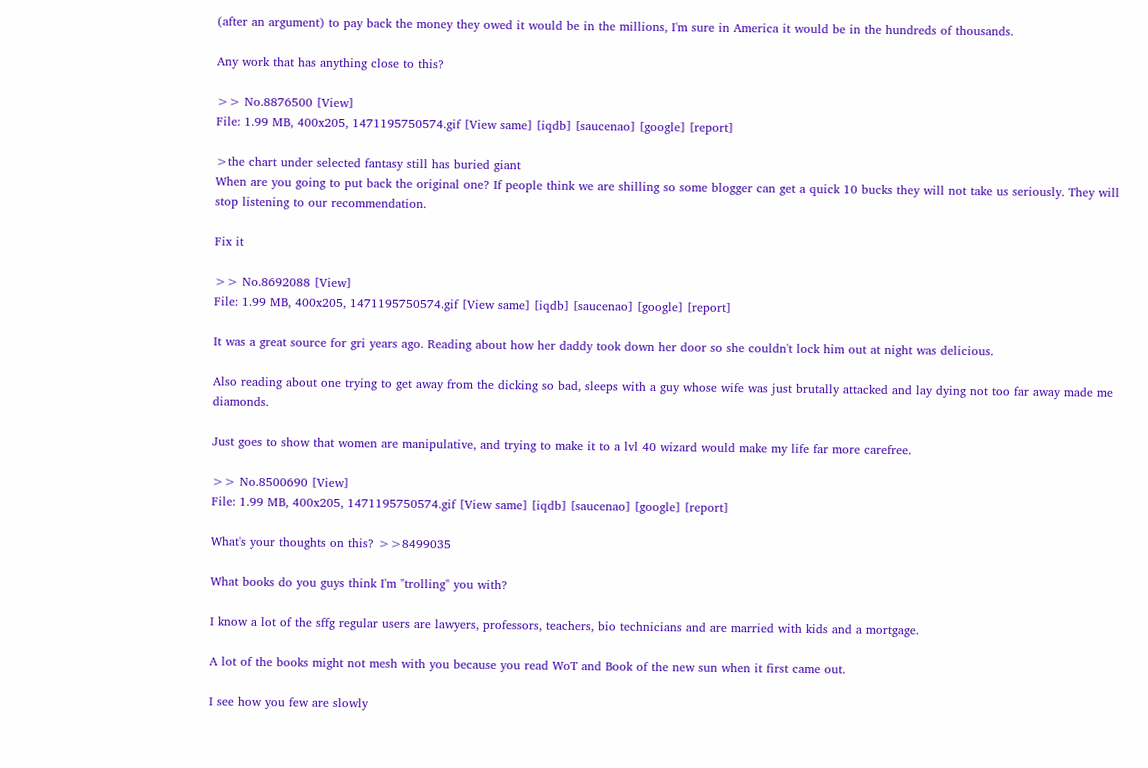(after an argument) to pay back the money they owed it would be in the millions, I'm sure in America it would be in the hundreds of thousands.

Any work that has anything close to this?

>> No.8876500 [View]
File: 1.99 MB, 400x205, 1471195750574.gif [View same] [iqdb] [saucenao] [google] [report]

>the chart under selected fantasy still has buried giant
When are you going to put back the original one? If people think we are shilling so some blogger can get a quick 10 bucks they will not take us seriously. They will stop listening to our recommendation.

Fix it

>> No.8692088 [View]
File: 1.99 MB, 400x205, 1471195750574.gif [View same] [iqdb] [saucenao] [google] [report]

It was a great source for gri years ago. Reading about how her daddy took down her door so she couldn't lock him out at night was delicious.

Also reading about one trying to get away from the dicking so bad, sleeps with a guy whose wife was just brutally attacked and lay dying not too far away made me diamonds.

Just goes to show that women are manipulative, and trying to make it to a lvl 40 wizard would make my life far more carefree.

>> No.8500690 [View]
File: 1.99 MB, 400x205, 1471195750574.gif [View same] [iqdb] [saucenao] [google] [report]

What's your thoughts on this? >>8499035

What books do you guys think I'm "trolling" you with?

I know a lot of the sffg regular users are lawyers, professors, teachers, bio technicians and are married with kids and a mortgage.

A lot of the books might not mesh with you because you read WoT and Book of the new sun when it first came out.

I see how you few are slowly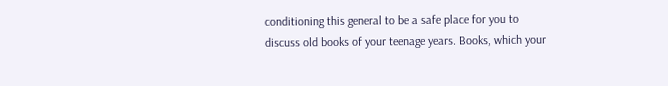conditioning this general to be a safe place for you to discuss old books of your teenage years. Books, which your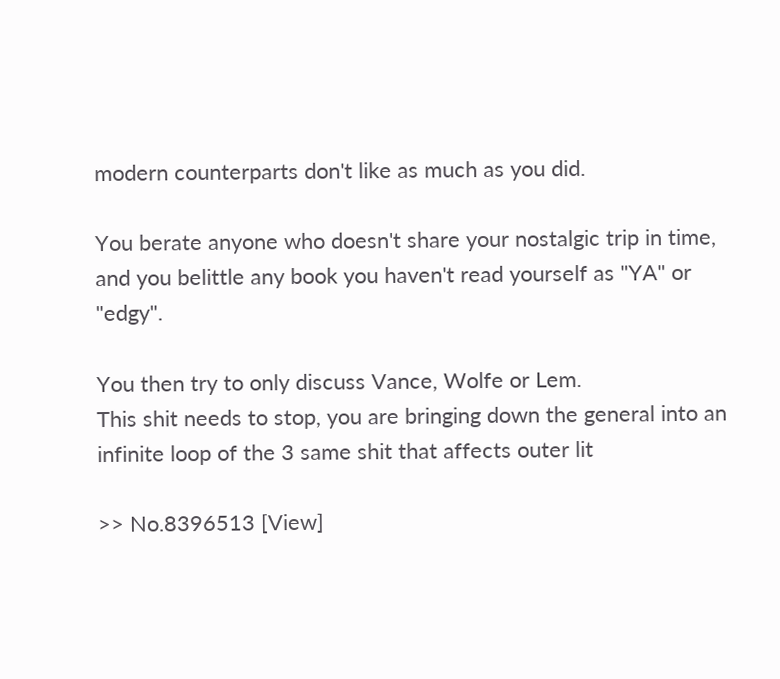modern counterparts don't like as much as you did.

You berate anyone who doesn't share your nostalgic trip in time, and you belittle any book you haven't read yourself as "YA" or "edgy".

You then try to only discuss Vance, Wolfe or Lem.
This shit needs to stop, you are bringing down the general into an infinite loop of the 3 same shit that affects outer lit

>> No.8396513 [View]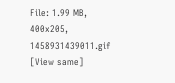File: 1.99 MB, 400x205, 1458931439011.gif [View same]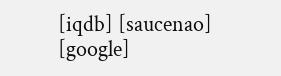[iqdb] [saucenao] [google]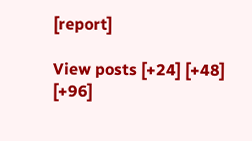[report]

View posts [+24] [+48] [+96]